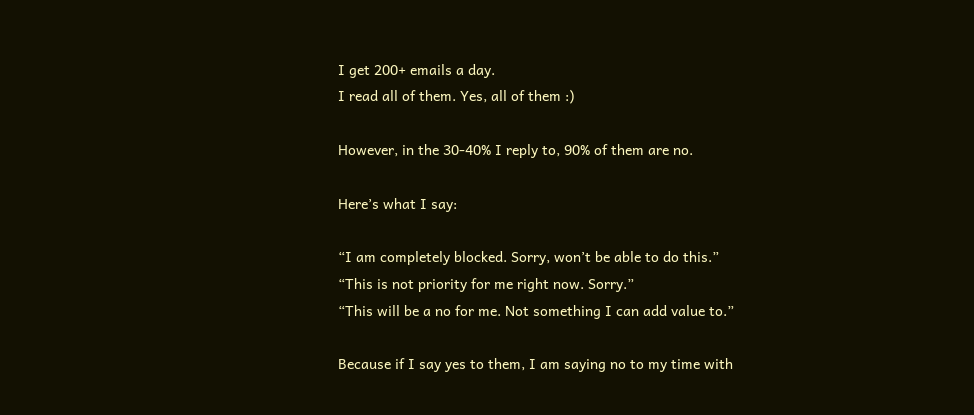I get 200+ emails a day.
I read all of them. Yes, all of them :)

However, in the 30-40% I reply to, 90% of them are no.

Here’s what I say:

“I am completely blocked. Sorry, won’t be able to do this.”
“This is not priority for me right now. Sorry.”
“This will be a no for me. Not something I can add value to.”

Because if I say yes to them, I am saying no to my time with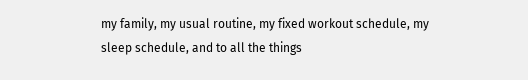my family, my usual routine, my fixed workout schedule, my sleep schedule, and to all the things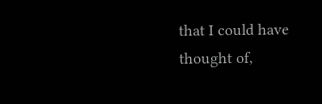that I could have thought of,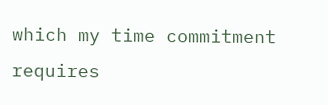which my time commitment requires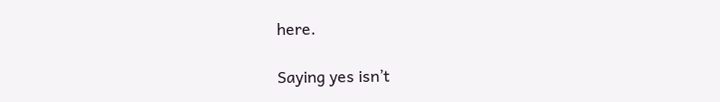here.

Saying yes isn’t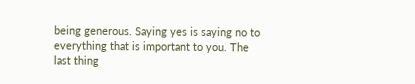being generous. Saying yes is saying no to everything that is important to you. The last thing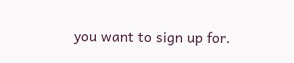you want to sign up for.